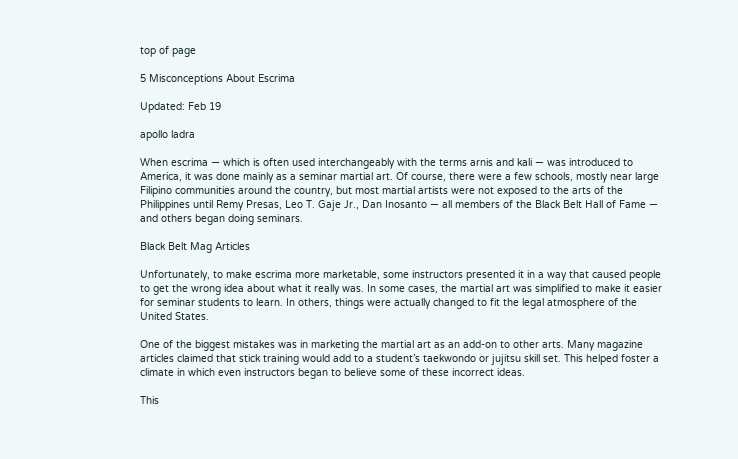top of page

5 Misconceptions About Escrima

Updated: Feb 19

apollo ladra

When escrima — which is often used interchangeably with the terms arnis and kali — was introduced to America, it was done mainly as a seminar martial art. Of course, there were a few schools, mostly near large Filipino communities around the country, but most martial artists were not exposed to the arts of the Philippines until Remy Presas, Leo T. Gaje Jr., Dan Inosanto — all members of the Black Belt Hall of Fame — and others began doing seminars.

Black Belt Mag Articles

Unfortunately, to make escrima more marketable, some instructors presented it in a way that caused people to get the wrong idea about what it really was. In some cases, the martial art was simplified to make it easier for seminar students to learn. In others, things were actually changed to fit the legal atmosphere of the United States.

One of the biggest mistakes was in marketing the martial art as an add-on to other arts. Many magazine articles claimed that stick training would add to a student’s taekwondo or jujitsu skill set. This helped foster a climate in which even instructors began to believe some of these incorrect ideas.

This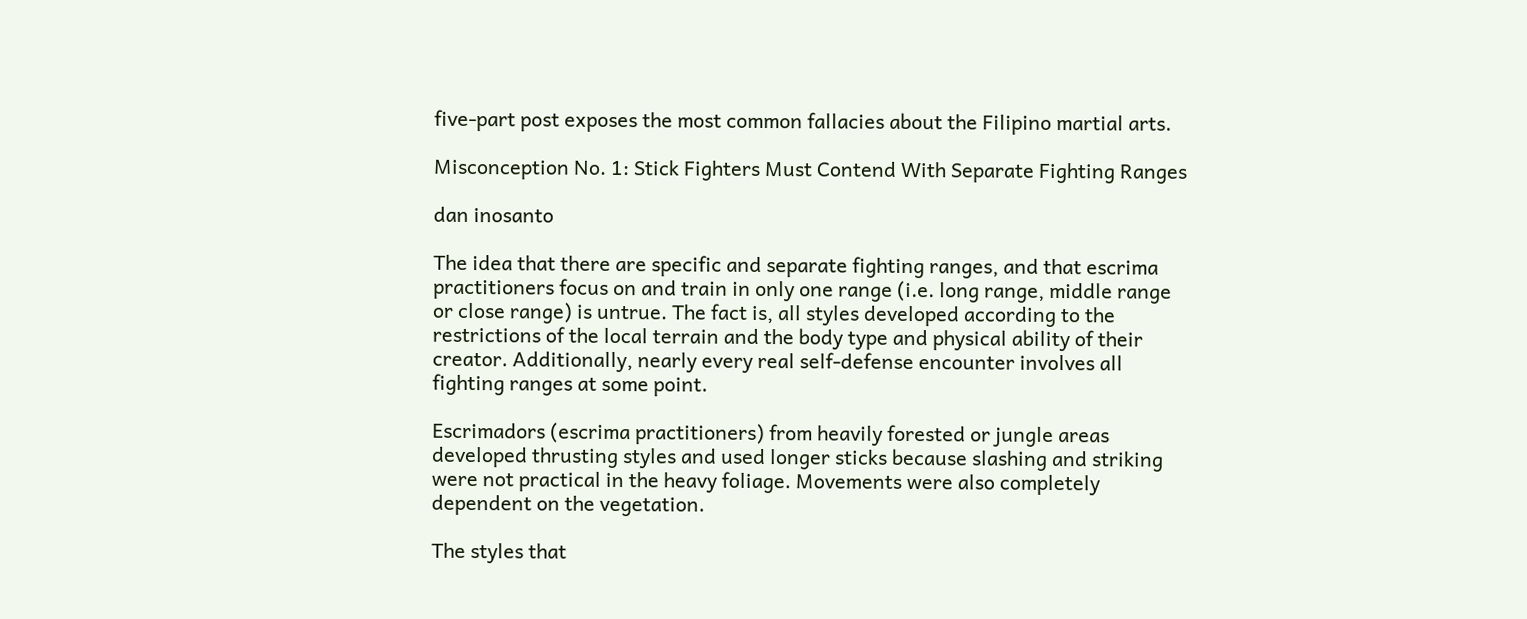five-part post exposes the most common fallacies about the Filipino martial arts.

Misconception No. 1: Stick Fighters Must Contend With Separate Fighting Ranges

dan inosanto

The idea that there are specific and separate fighting ranges, and that escrima practitioners focus on and train in only one range (i.e. long range, middle range or close range) is untrue. The fact is, all styles developed according to the restrictions of the local terrain and the body type and physical ability of their creator. Additionally, nearly every real self-defense encounter involves all fighting ranges at some point.

Escrimadors (escrima practitioners) from heavily forested or jungle areas developed thrusting styles and used longer sticks because slashing and striking were not practical in the heavy foliage. Movements were also completely dependent on the vegetation.

The styles that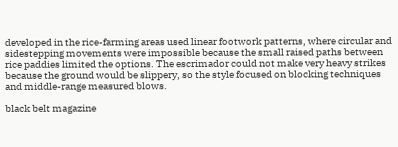developed in the rice-farming areas used linear footwork patterns, where circular and sidestepping movements were impossible because the small raised paths between rice paddies limited the options. The escrimador could not make very heavy strikes because the ground would be slippery, so the style focused on blocking techniques and middle-range measured blows.

black belt magazine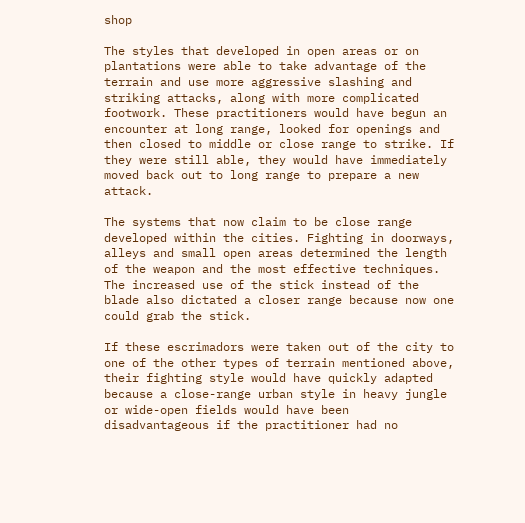shop

The styles that developed in open areas or on plantations were able to take advantage of the terrain and use more aggressive slashing and striking attacks, along with more complicated footwork. These practitioners would have begun an encounter at long range, looked for openings and then closed to middle or close range to strike. If they were still able, they would have immediately moved back out to long range to prepare a new attack.

The systems that now claim to be close range developed within the cities. Fighting in doorways, alleys and small open areas determined the length of the weapon and the most effective techniques. The increased use of the stick instead of the blade also dictated a closer range because now one could grab the stick.

If these escrimadors were taken out of the city to one of the other types of terrain mentioned above, their fighting style would have quickly adapted because a close-range urban style in heavy jungle or wide-open fields would have been disadvantageous if the practitioner had no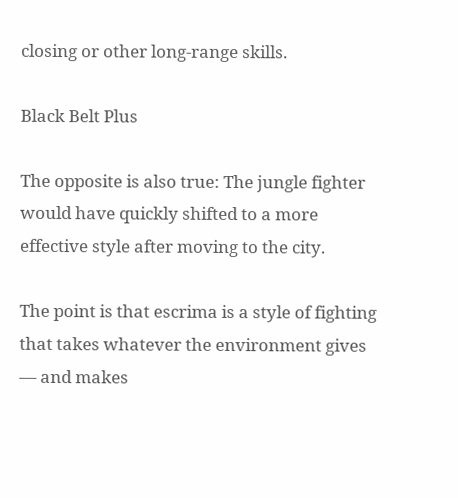closing or other long-range skills.

Black Belt Plus

The opposite is also true: The jungle fighter would have quickly shifted to a more effective style after moving to the city.

The point is that escrima is a style of fighting that takes whatever the environment gives — and makes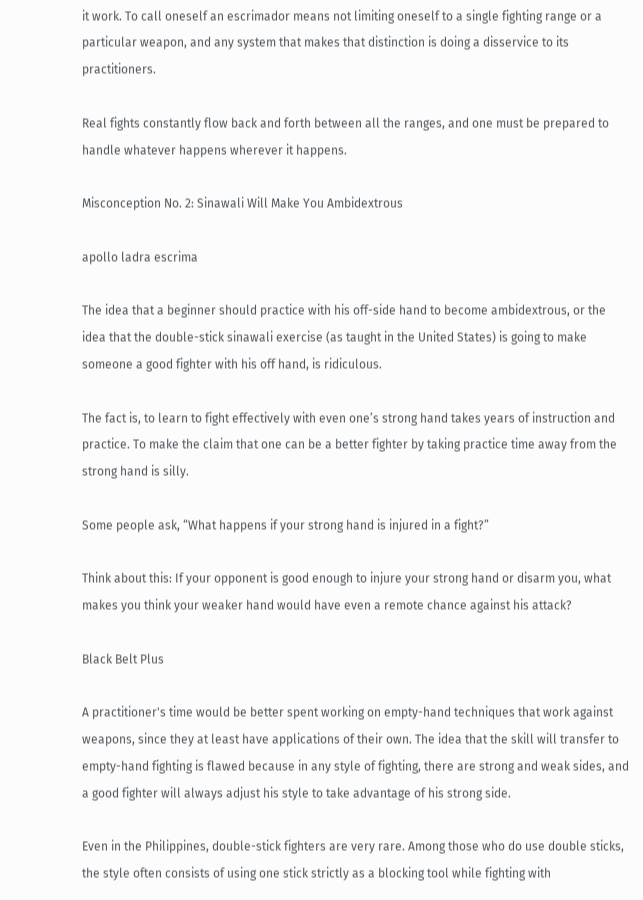it work. To call oneself an escrimador means not limiting oneself to a single fighting range or a particular weapon, and any system that makes that distinction is doing a disservice to its practitioners.

Real fights constantly flow back and forth between all the ranges, and one must be prepared to handle whatever happens wherever it happens.

Misconception No. 2: Sinawali Will Make You Ambidextrous

apollo ladra escrima

The idea that a beginner should practice with his off-side hand to become ambidextrous, or the idea that the double-stick sinawali exercise (as taught in the United States) is going to make someone a good fighter with his off hand, is ridiculous.

The fact is, to learn to fight effectively with even one’s strong hand takes years of instruction and practice. To make the claim that one can be a better fighter by taking practice time away from the strong hand is silly.

Some people ask, “What happens if your strong hand is injured in a fight?”

Think about this: If your opponent is good enough to injure your strong hand or disarm you, what makes you think your weaker hand would have even a remote chance against his attack?

Black Belt Plus

A practitioner's time would be better spent working on empty-hand techniques that work against weapons, since they at least have applications of their own. The idea that the skill will transfer to empty-hand fighting is flawed because in any style of fighting, there are strong and weak sides, and a good fighter will always adjust his style to take advantage of his strong side.

Even in the Philippines, double-stick fighters are very rare. Among those who do use double sticks, the style often consists of using one stick strictly as a blocking tool while fighting with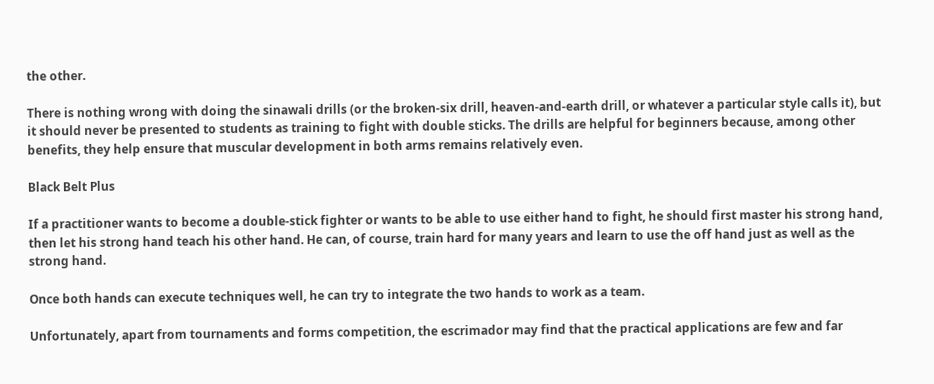the other.

There is nothing wrong with doing the sinawali drills (or the broken-six drill, heaven-and-earth drill, or whatever a particular style calls it), but it should never be presented to students as training to fight with double sticks. The drills are helpful for beginners because, among other benefits, they help ensure that muscular development in both arms remains relatively even.

Black Belt Plus

If a practitioner wants to become a double-stick fighter or wants to be able to use either hand to fight, he should first master his strong hand, then let his strong hand teach his other hand. He can, of course, train hard for many years and learn to use the off hand just as well as the strong hand.

Once both hands can execute techniques well, he can try to integrate the two hands to work as a team.

Unfortunately, apart from tournaments and forms competition, the escrimador may find that the practical applications are few and far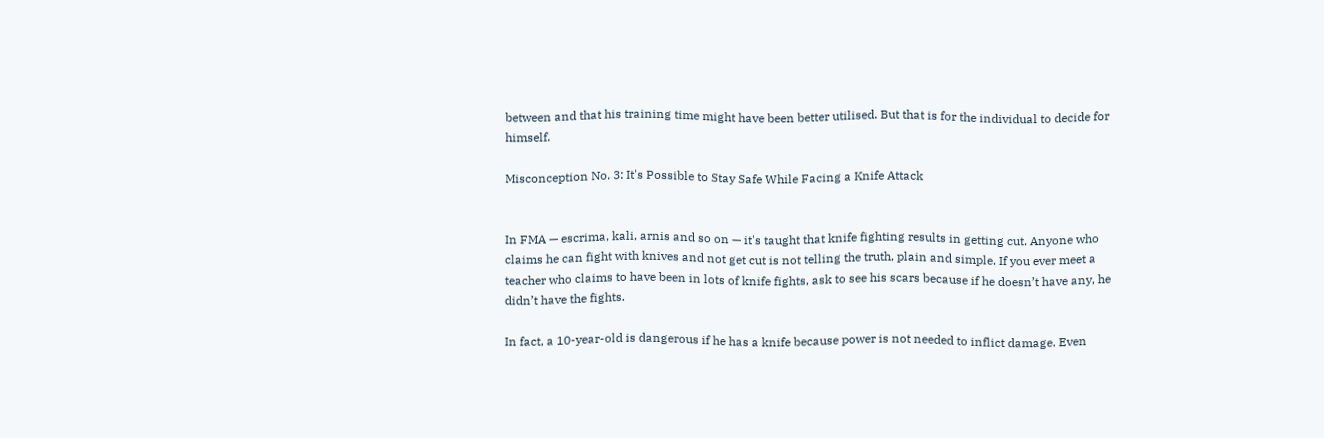between and that his training time might have been better utilised. But that is for the individual to decide for himself.

Misconception No. 3: It's Possible to Stay Safe While Facing a Knife Attack


In FMA — escrima, kali, arnis and so on — it's taught that knife fighting results in getting cut. Anyone who claims he can fight with knives and not get cut is not telling the truth, plain and simple. If you ever meet a teacher who claims to have been in lots of knife fights, ask to see his scars because if he doesn’t have any, he didn’t have the fights.

In fact, a 10-year-old is dangerous if he has a knife because power is not needed to inflict damage. Even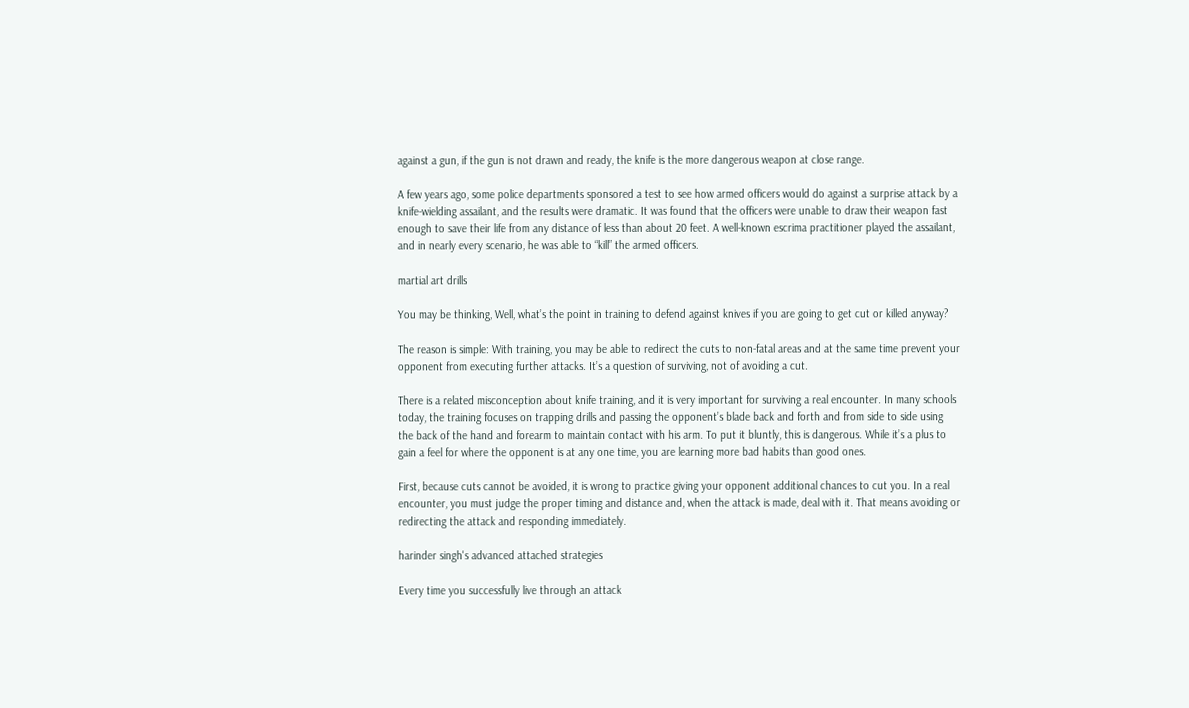against a gun, if the gun is not drawn and ready, the knife is the more dangerous weapon at close range.

A few years ago, some police departments sponsored a test to see how armed officers would do against a surprise attack by a knife-wielding assailant, and the results were dramatic. It was found that the officers were unable to draw their weapon fast enough to save their life from any distance of less than about 20 feet. A well-known escrima practitioner played the assailant, and in nearly every scenario, he was able to “kill” the armed officers.

martial art drills

You may be thinking, Well, what’s the point in training to defend against knives if you are going to get cut or killed anyway?

The reason is simple: With training, you may be able to redirect the cuts to non-fatal areas and at the same time prevent your opponent from executing further attacks. It’s a question of surviving, not of avoiding a cut.

There is a related misconception about knife training, and it is very important for surviving a real encounter. In many schools today, the training focuses on trapping drills and passing the opponent’s blade back and forth and from side to side using the back of the hand and forearm to maintain contact with his arm. To put it bluntly, this is dangerous. While it’s a plus to gain a feel for where the opponent is at any one time, you are learning more bad habits than good ones.

First, because cuts cannot be avoided, it is wrong to practice giving your opponent additional chances to cut you. In a real encounter, you must judge the proper timing and distance and, when the attack is made, deal with it. That means avoiding or redirecting the attack and responding immediately.

harinder singh's advanced attached strategies

Every time you successfully live through an attack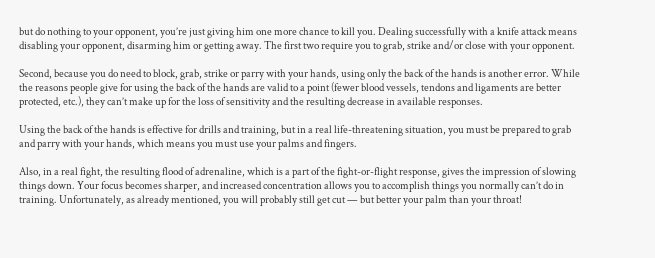but do nothing to your opponent, you’re just giving him one more chance to kill you. Dealing successfully with a knife attack means disabling your opponent, disarming him or getting away. The first two require you to grab, strike and/or close with your opponent.

Second, because you do need to block, grab, strike or parry with your hands, using only the back of the hands is another error. While the reasons people give for using the back of the hands are valid to a point (fewer blood vessels, tendons and ligaments are better protected, etc.), they can’t make up for the loss of sensitivity and the resulting decrease in available responses.

Using the back of the hands is effective for drills and training, but in a real life-threatening situation, you must be prepared to grab and parry with your hands, which means you must use your palms and fingers.

Also, in a real fight, the resulting flood of adrenaline, which is a part of the fight-or-flight response, gives the impression of slowing things down. Your focus becomes sharper, and increased concentration allows you to accomplish things you normally can’t do in training. Unfortunately, as already mentioned, you will probably still get cut — but better your palm than your throat!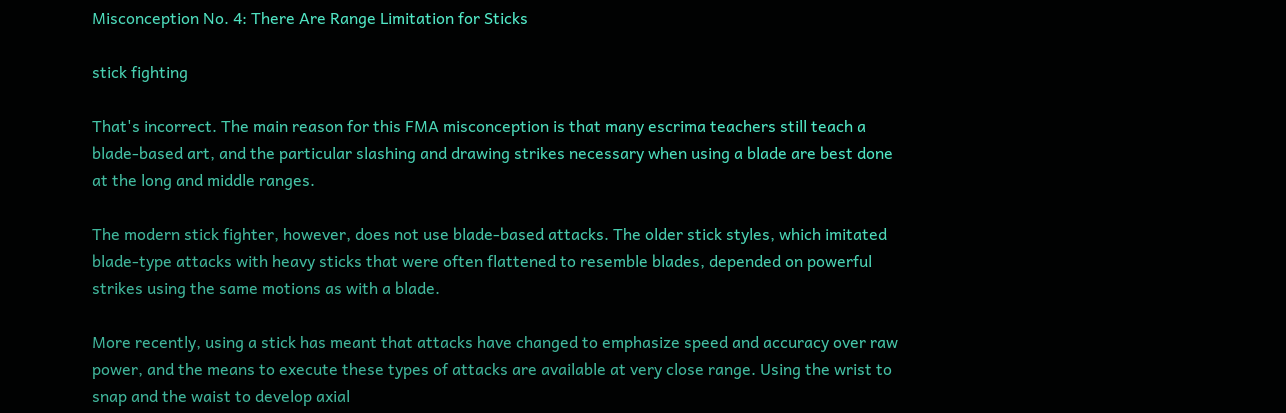Misconception No. 4: There Are Range Limitation for Sticks

stick fighting

That's incorrect. The main reason for this FMA misconception is that many escrima teachers still teach a blade-based art, and the particular slashing and drawing strikes necessary when using a blade are best done at the long and middle ranges.

The modern stick fighter, however, does not use blade-based attacks. The older stick styles, which imitated blade-type attacks with heavy sticks that were often flattened to resemble blades, depended on powerful strikes using the same motions as with a blade.

More recently, using a stick has meant that attacks have changed to emphasize speed and accuracy over raw power, and the means to execute these types of attacks are available at very close range. Using the wrist to snap and the waist to develop axial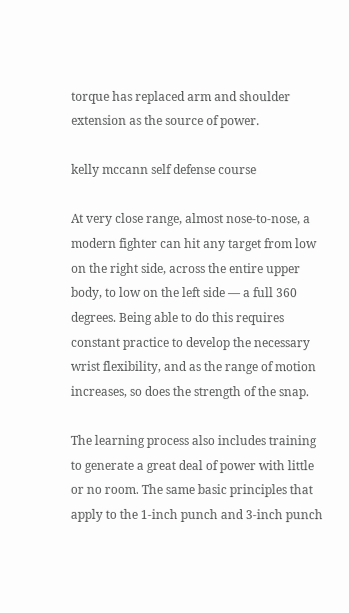torque has replaced arm and shoulder extension as the source of power.

kelly mccann self defense course

At very close range, almost nose-to-nose, a modern fighter can hit any target from low on the right side, across the entire upper body, to low on the left side — a full 360 degrees. Being able to do this requires constant practice to develop the necessary wrist flexibility, and as the range of motion increases, so does the strength of the snap.

The learning process also includes training to generate a great deal of power with little or no room. The same basic principles that apply to the 1-inch punch and 3-inch punch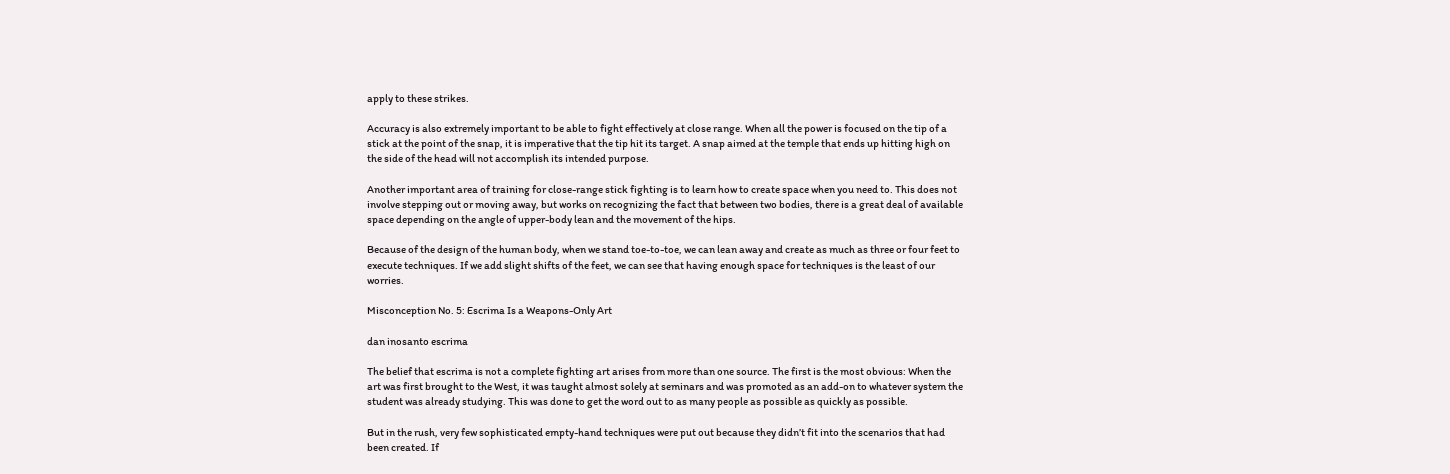apply to these strikes.

Accuracy is also extremely important to be able to fight effectively at close range. When all the power is focused on the tip of a stick at the point of the snap, it is imperative that the tip hit its target. A snap aimed at the temple that ends up hitting high on the side of the head will not accomplish its intended purpose.

Another important area of training for close-range stick fighting is to learn how to create space when you need to. This does not involve stepping out or moving away, but works on recognizing the fact that between two bodies, there is a great deal of available space depending on the angle of upper-body lean and the movement of the hips.

Because of the design of the human body, when we stand toe-to-toe, we can lean away and create as much as three or four feet to execute techniques. If we add slight shifts of the feet, we can see that having enough space for techniques is the least of our worries.

Misconception No. 5: Escrima Is a Weapons-Only Art

dan inosanto escrima

The belief that escrima is not a complete fighting art arises from more than one source. The first is the most obvious: When the art was first brought to the West, it was taught almost solely at seminars and was promoted as an add-on to whatever system the student was already studying. This was done to get the word out to as many people as possible as quickly as possible.

But in the rush, very few sophisticated empty-hand techniques were put out because they didn’t fit into the scenarios that had been created. If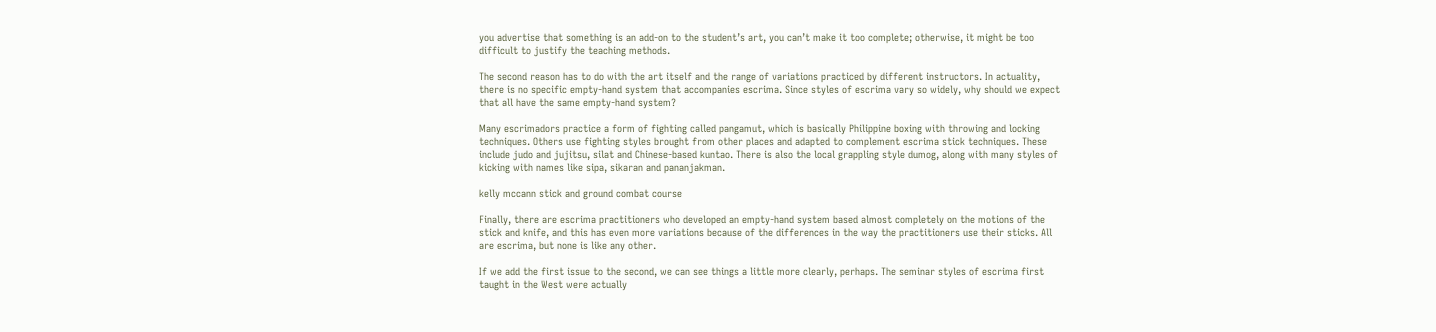you advertise that something is an add-on to the student’s art, you can’t make it too complete; otherwise, it might be too difficult to justify the teaching methods.

The second reason has to do with the art itself and the range of variations practiced by different instructors. In actuality, there is no specific empty-hand system that accompanies escrima. Since styles of escrima vary so widely, why should we expect that all have the same empty-hand system?

Many escrimadors practice a form of fighting called pangamut, which is basically Philippine boxing with throwing and locking techniques. Others use fighting styles brought from other places and adapted to complement escrima stick techniques. These include judo and jujitsu, silat and Chinese-based kuntao. There is also the local grappling style dumog, along with many styles of kicking with names like sipa, sikaran and pananjakman.

kelly mccann stick and ground combat course

Finally, there are escrima practitioners who developed an empty-hand system based almost completely on the motions of the stick and knife, and this has even more variations because of the differences in the way the practitioners use their sticks. All are escrima, but none is like any other.

If we add the first issue to the second, we can see things a little more clearly, perhaps. The seminar styles of escrima first taught in the West were actually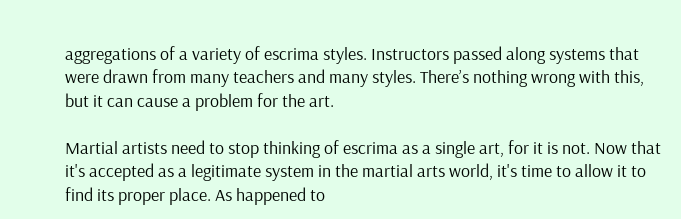aggregations of a variety of escrima styles. Instructors passed along systems that were drawn from many teachers and many styles. There’s nothing wrong with this, but it can cause a problem for the art.

Martial artists need to stop thinking of escrima as a single art, for it is not. Now that it's accepted as a legitimate system in the martial arts world, it's time to allow it to find its proper place. As happened to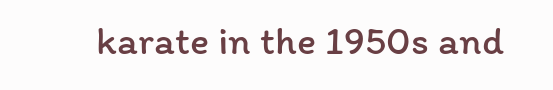karate in the 1950s and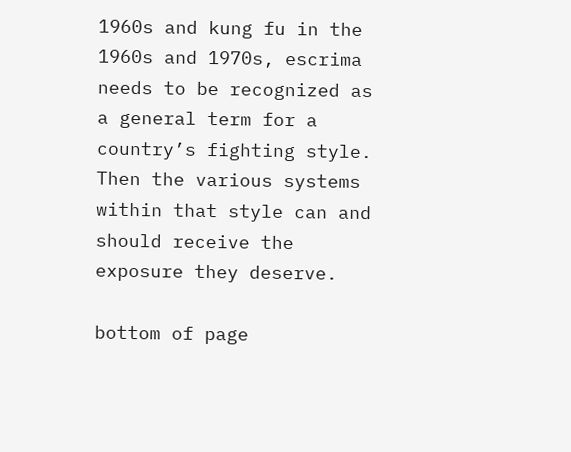1960s and kung fu in the 1960s and 1970s, escrima needs to be recognized as a general term for a country’s fighting style. Then the various systems within that style can and should receive the exposure they deserve.

bottom of page